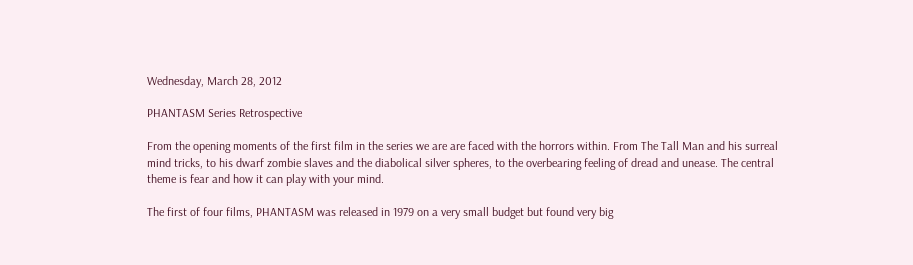Wednesday, March 28, 2012

PHANTASM Series Retrospective

From the opening moments of the first film in the series we are are faced with the horrors within. From The Tall Man and his surreal mind tricks, to his dwarf zombie slaves and the diabolical silver spheres, to the overbearing feeling of dread and unease. The central theme is fear and how it can play with your mind.

The first of four films, PHANTASM was released in 1979 on a very small budget but found very big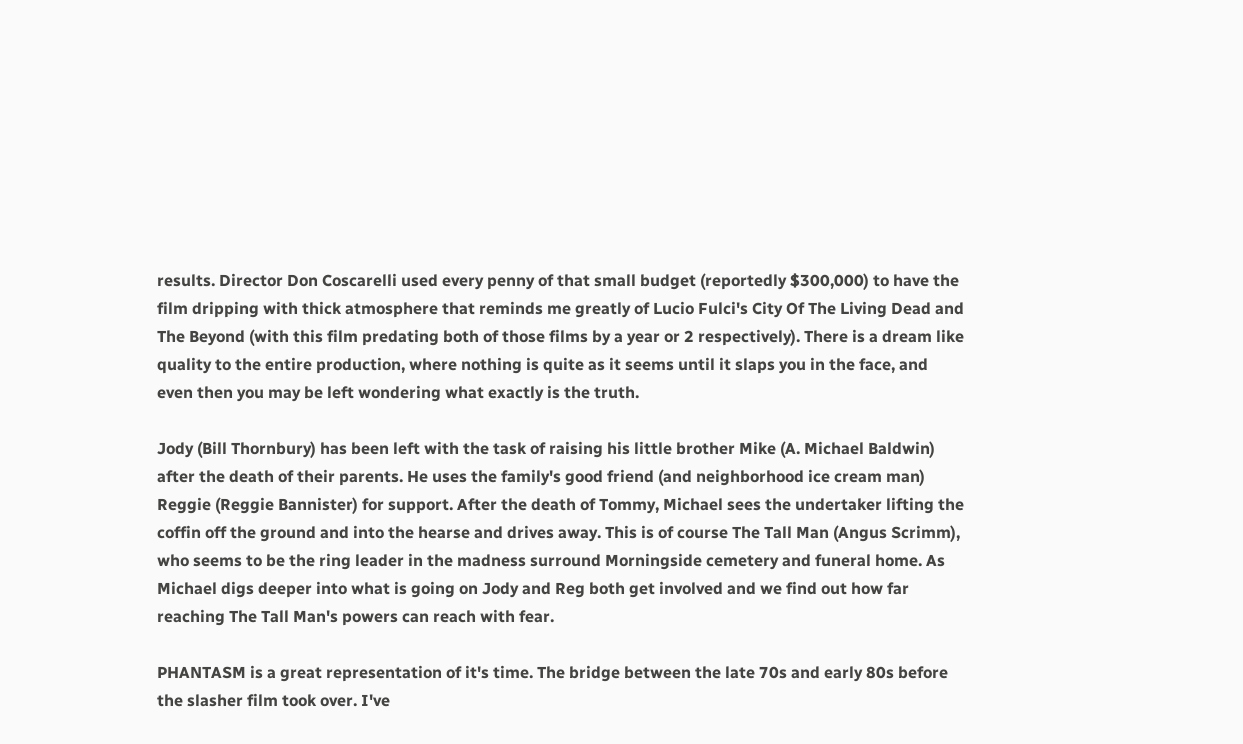results. Director Don Coscarelli used every penny of that small budget (reportedly $300,000) to have the film dripping with thick atmosphere that reminds me greatly of Lucio Fulci's City Of The Living Dead and The Beyond (with this film predating both of those films by a year or 2 respectively). There is a dream like quality to the entire production, where nothing is quite as it seems until it slaps you in the face, and even then you may be left wondering what exactly is the truth.

Jody (Bill Thornbury) has been left with the task of raising his little brother Mike (A. Michael Baldwin) after the death of their parents. He uses the family's good friend (and neighborhood ice cream man) Reggie (Reggie Bannister) for support. After the death of Tommy, Michael sees the undertaker lifting the coffin off the ground and into the hearse and drives away. This is of course The Tall Man (Angus Scrimm), who seems to be the ring leader in the madness surround Morningside cemetery and funeral home. As Michael digs deeper into what is going on Jody and Reg both get involved and we find out how far reaching The Tall Man's powers can reach with fear.

PHANTASM is a great representation of it's time. The bridge between the late 70s and early 80s before the slasher film took over. I've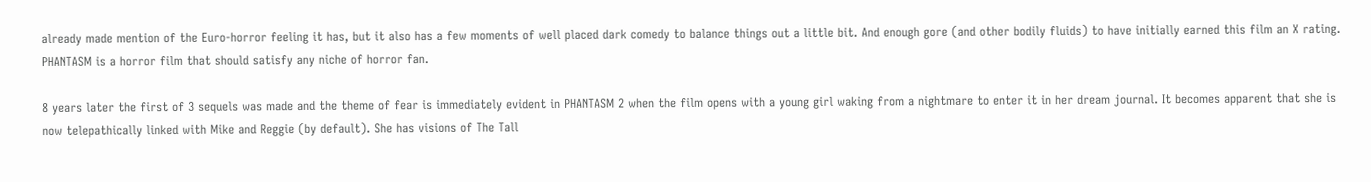already made mention of the Euro-horror feeling it has, but it also has a few moments of well placed dark comedy to balance things out a little bit. And enough gore (and other bodily fluids) to have initially earned this film an X rating. PHANTASM is a horror film that should satisfy any niche of horror fan.

8 years later the first of 3 sequels was made and the theme of fear is immediately evident in PHANTASM 2 when the film opens with a young girl waking from a nightmare to enter it in her dream journal. It becomes apparent that she is now telepathically linked with Mike and Reggie (by default). She has visions of The Tall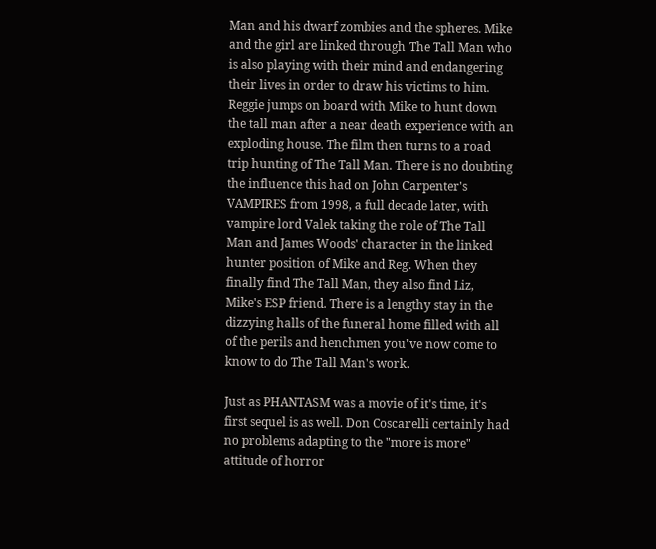Man and his dwarf zombies and the spheres. Mike and the girl are linked through The Tall Man who is also playing with their mind and endangering their lives in order to draw his victims to him. Reggie jumps on board with Mike to hunt down the tall man after a near death experience with an exploding house. The film then turns to a road trip hunting of The Tall Man. There is no doubting the influence this had on John Carpenter's VAMPIRES from 1998, a full decade later, with vampire lord Valek taking the role of The Tall Man and James Woods' character in the linked hunter position of Mike and Reg. When they finally find The Tall Man, they also find Liz, Mike's ESP friend. There is a lengthy stay in the dizzying halls of the funeral home filled with all of the perils and henchmen you've now come to know to do The Tall Man's work.

Just as PHANTASM was a movie of it's time, it's first sequel is as well. Don Coscarelli certainly had no problems adapting to the "more is more" attitude of horror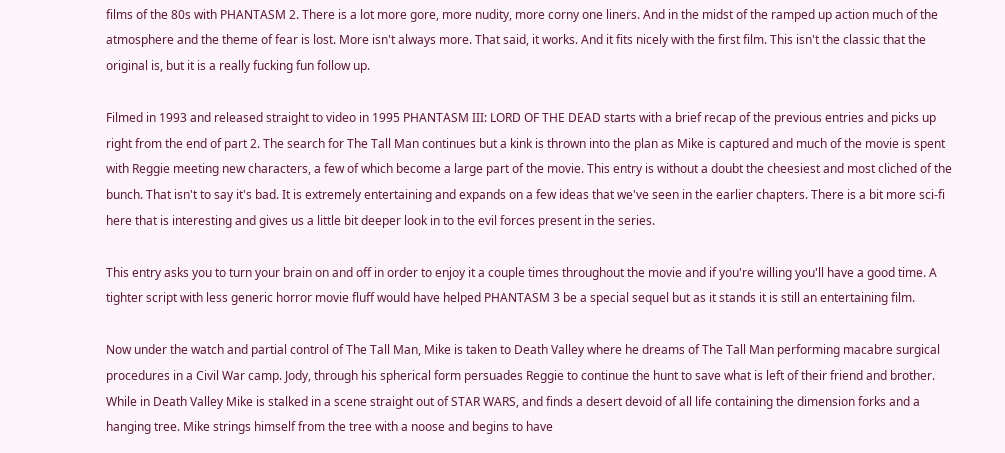films of the 80s with PHANTASM 2. There is a lot more gore, more nudity, more corny one liners. And in the midst of the ramped up action much of the atmosphere and the theme of fear is lost. More isn't always more. That said, it works. And it fits nicely with the first film. This isn't the classic that the original is, but it is a really fucking fun follow up.

Filmed in 1993 and released straight to video in 1995 PHANTASM III: LORD OF THE DEAD starts with a brief recap of the previous entries and picks up right from the end of part 2. The search for The Tall Man continues but a kink is thrown into the plan as Mike is captured and much of the movie is spent with Reggie meeting new characters, a few of which become a large part of the movie. This entry is without a doubt the cheesiest and most cliched of the bunch. That isn't to say it's bad. It is extremely entertaining and expands on a few ideas that we've seen in the earlier chapters. There is a bit more sci-fi here that is interesting and gives us a little bit deeper look in to the evil forces present in the series.

This entry asks you to turn your brain on and off in order to enjoy it a couple times throughout the movie and if you're willing you'll have a good time. A tighter script with less generic horror movie fluff would have helped PHANTASM 3 be a special sequel but as it stands it is still an entertaining film.

Now under the watch and partial control of The Tall Man, Mike is taken to Death Valley where he dreams of The Tall Man performing macabre surgical procedures in a Civil War camp. Jody, through his spherical form persuades Reggie to continue the hunt to save what is left of their friend and brother. While in Death Valley Mike is stalked in a scene straight out of STAR WARS, and finds a desert devoid of all life containing the dimension forks and a hanging tree. Mike strings himself from the tree with a noose and begins to have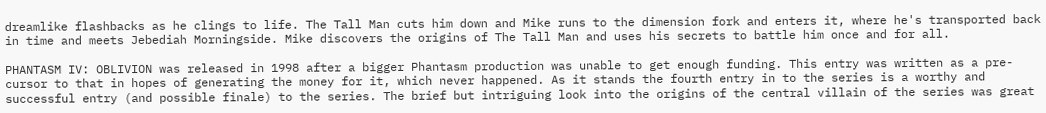dreamlike flashbacks as he clings to life. The Tall Man cuts him down and Mike runs to the dimension fork and enters it, where he's transported back in time and meets Jebediah Morningside. Mike discovers the origins of The Tall Man and uses his secrets to battle him once and for all.

PHANTASM IV: OBLIVION was released in 1998 after a bigger Phantasm production was unable to get enough funding. This entry was written as a pre-cursor to that in hopes of generating the money for it, which never happened. As it stands the fourth entry in to the series is a worthy and successful entry (and possible finale) to the series. The brief but intriguing look into the origins of the central villain of the series was great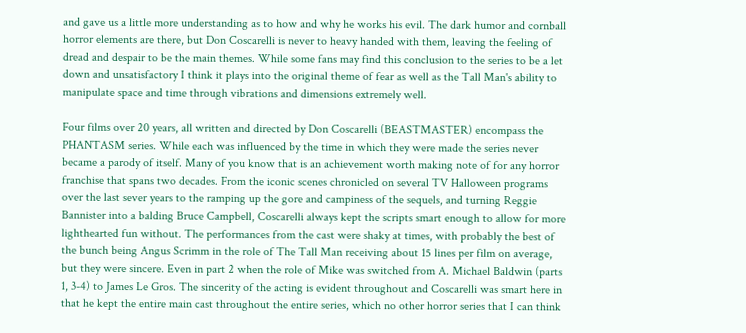and gave us a little more understanding as to how and why he works his evil. The dark humor and cornball horror elements are there, but Don Coscarelli is never to heavy handed with them, leaving the feeling of dread and despair to be the main themes. While some fans may find this conclusion to the series to be a let down and unsatisfactory I think it plays into the original theme of fear as well as the Tall Man's ability to manipulate space and time through vibrations and dimensions extremely well.

Four films over 20 years, all written and directed by Don Coscarelli (BEASTMASTER) encompass the PHANTASM series. While each was influenced by the time in which they were made the series never became a parody of itself. Many of you know that is an achievement worth making note of for any horror franchise that spans two decades. From the iconic scenes chronicled on several TV Halloween programs over the last sever years to the ramping up the gore and campiness of the sequels, and turning Reggie Bannister into a balding Bruce Campbell, Coscarelli always kept the scripts smart enough to allow for more lighthearted fun without. The performances from the cast were shaky at times, with probably the best of the bunch being Angus Scrimm in the role of The Tall Man receiving about 15 lines per film on average, but they were sincere. Even in part 2 when the role of Mike was switched from A. Michael Baldwin (parts 1, 3-4) to James Le Gros. The sincerity of the acting is evident throughout and Coscarelli was smart here in that he kept the entire main cast throughout the entire series, which no other horror series that I can think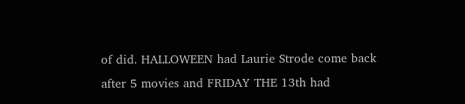of did. HALLOWEEN had Laurie Strode come back after 5 movies and FRIDAY THE 13th had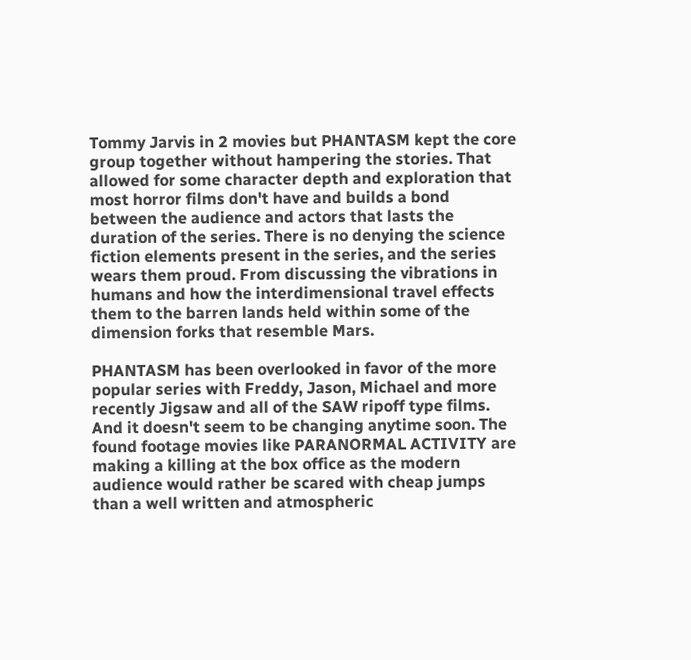Tommy Jarvis in 2 movies but PHANTASM kept the core group together without hampering the stories. That allowed for some character depth and exploration that most horror films don't have and builds a bond between the audience and actors that lasts the duration of the series. There is no denying the science fiction elements present in the series, and the series wears them proud. From discussing the vibrations in humans and how the interdimensional travel effects them to the barren lands held within some of the dimension forks that resemble Mars.

PHANTASM has been overlooked in favor of the more popular series with Freddy, Jason, Michael and more recently Jigsaw and all of the SAW ripoff type films. And it doesn't seem to be changing anytime soon. The found footage movies like PARANORMAL ACTIVITY are making a killing at the box office as the modern audience would rather be scared with cheap jumps than a well written and atmospheric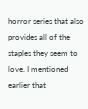horror series that also provides all of the staples they seem to love. I mentioned earlier that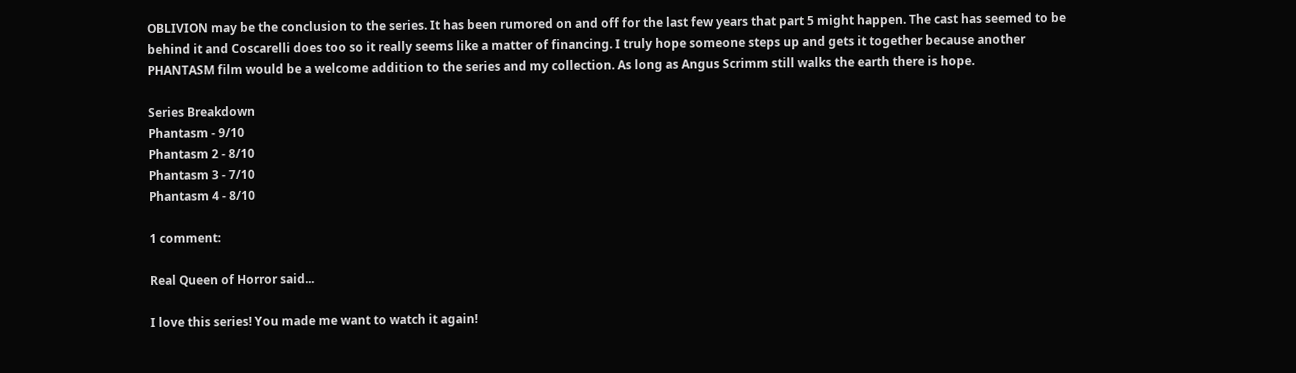OBLIVION may be the conclusion to the series. It has been rumored on and off for the last few years that part 5 might happen. The cast has seemed to be behind it and Coscarelli does too so it really seems like a matter of financing. I truly hope someone steps up and gets it together because another PHANTASM film would be a welcome addition to the series and my collection. As long as Angus Scrimm still walks the earth there is hope.

Series Breakdown
Phantasm - 9/10
Phantasm 2 - 8/10
Phantasm 3 - 7/10
Phantasm 4 - 8/10

1 comment:

Real Queen of Horror said...

I love this series! You made me want to watch it again!